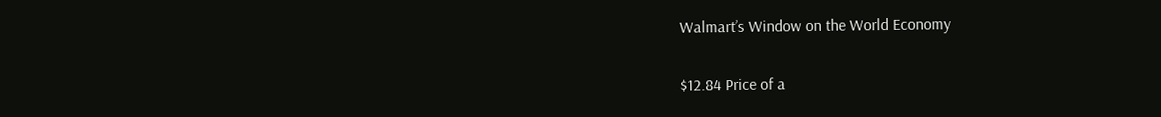Walmart’s Window on the World Economy

$12.84 Price of a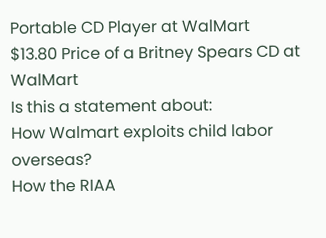Portable CD Player at WalMart
$13.80 Price of a Britney Spears CD at WalMart
Is this a statement about:
How Walmart exploits child labor overseas?
How the RIAA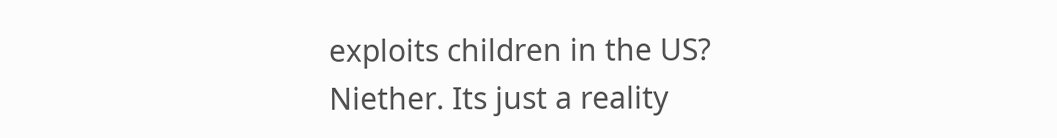exploits children in the US?
Niether. Its just a reality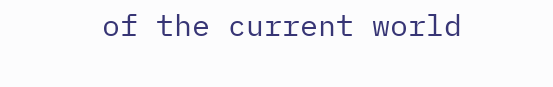of the current world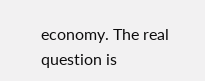economy. The real question is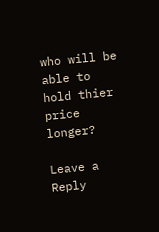who will be able to hold thier price longer?

Leave a Reply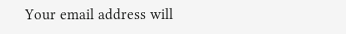Your email address will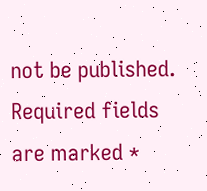not be published. Required fields are marked *